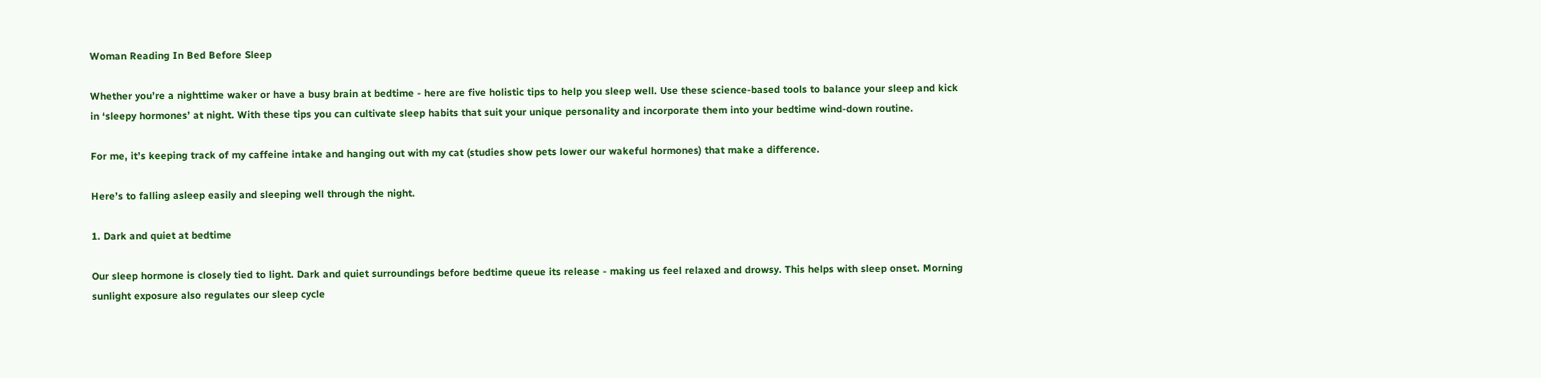Woman Reading In Bed Before Sleep

Whether you’re a nighttime waker or have a busy brain at bedtime - here are five holistic tips to help you sleep well. Use these science-based tools to balance your sleep and kick in ‘sleepy hormones’ at night. With these tips you can cultivate sleep habits that suit your unique personality and incorporate them into your bedtime wind-down routine.

For me, it’s keeping track of my caffeine intake and hanging out with my cat (studies show pets lower our wakeful hormones) that make a difference.

Here’s to falling asleep easily and sleeping well through the night.

1. Dark and quiet at bedtime

Our sleep hormone is closely tied to light. Dark and quiet surroundings before bedtime queue its release - making us feel relaxed and drowsy. This helps with sleep onset. Morning sunlight exposure also regulates our sleep cycle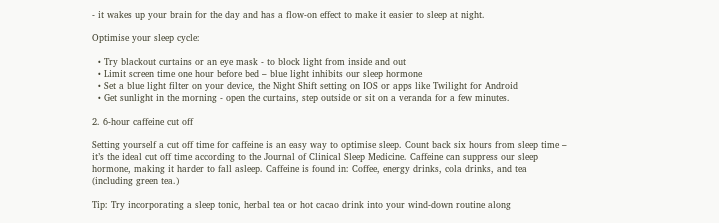- it wakes up your brain for the day and has a flow-on effect to make it easier to sleep at night.

Optimise your sleep cycle:

  • Try blackout curtains or an eye mask - to block light from inside and out
  • Limit screen time one hour before bed – blue light inhibits our sleep hormone
  • Set a blue light filter on your device, the Night Shift setting on IOS or apps like Twilight for Android
  • Get sunlight in the morning - open the curtains, step outside or sit on a veranda for a few minutes.

2. 6-hour caffeine cut off

Setting yourself a cut off time for caffeine is an easy way to optimise sleep. Count back six hours from sleep time – it’s the ideal cut off time according to the Journal of Clinical Sleep Medicine. Caffeine can suppress our sleep hormone, making it harder to fall asleep. Caffeine is found in: Coffee, energy drinks, cola drinks, and tea (including green tea.)

Tip: Try incorporating a sleep tonic, herbal tea or hot cacao drink into your wind-down routine along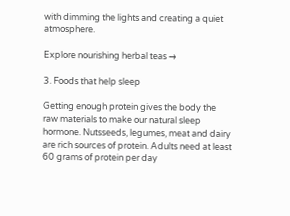with dimming the lights and creating a quiet atmosphere.

Explore nourishing herbal teas →

3. Foods that help sleep

Getting enough protein gives the body the raw materials to make our natural sleep hormone. Nutsseeds, legumes, meat and dairy are rich sources of protein. Adults need at least 60 grams of protein per day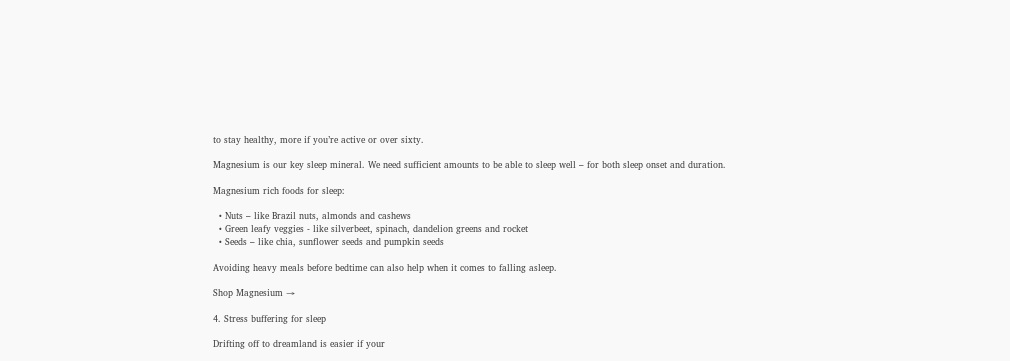to stay healthy, more if you’re active or over sixty.

Magnesium is our key sleep mineral. We need sufficient amounts to be able to sleep well – for both sleep onset and duration.

Magnesium rich foods for sleep:

  • Nuts – like Brazil nuts, almonds and cashews
  • Green leafy veggies - like silverbeet, spinach, dandelion greens and rocket
  • Seeds – like chia, sunflower seeds and pumpkin seeds

Avoiding heavy meals before bedtime can also help when it comes to falling asleep.

Shop Magnesium →

4. Stress buffering for sleep

Drifting off to dreamland is easier if your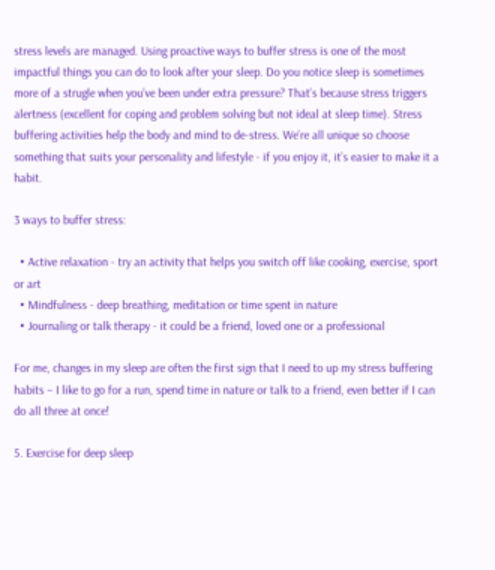stress levels are managed. Using proactive ways to buffer stress is one of the most impactful things you can do to look after your sleep. Do you notice sleep is sometimes more of a strugle when you’ve been under extra pressure? That’s because stress triggers alertness (excellent for coping and problem solving but not ideal at sleep time). Stress buffering activities help the body and mind to de-stress. We’re all unique so choose something that suits your personality and lifestyle - if you enjoy it, it’s easier to make it a habit.

3 ways to buffer stress:

  • Active relaxation - try an activity that helps you switch off like cooking, exercise, sport or art
  • Mindfulness - deep breathing, meditation or time spent in nature
  • Journaling or talk therapy - it could be a friend, loved one or a professional

For me, changes in my sleep are often the first sign that I need to up my stress buffering habits – I like to go for a run, spend time in nature or talk to a friend, even better if I can do all three at once!

5. Exercise for deep sleep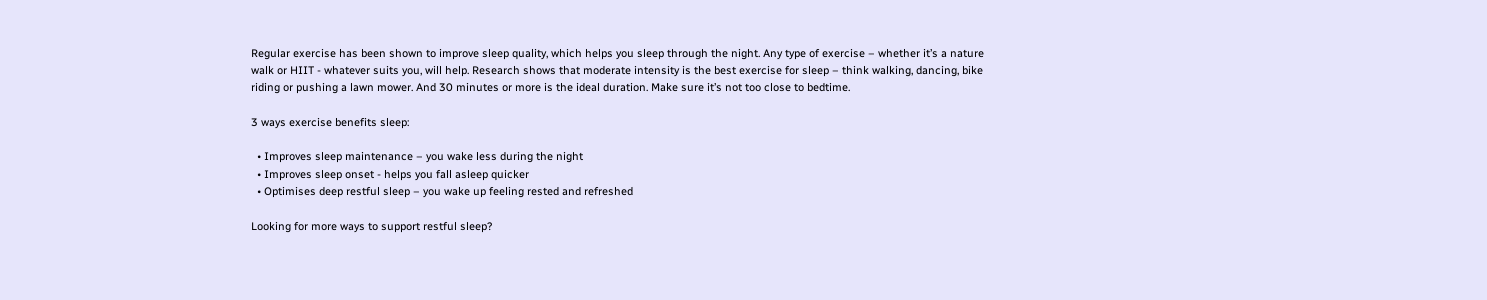Regular exercise has been shown to improve sleep quality, which helps you sleep through the night. Any type of exercise – whether it’s a nature walk or HIIT - whatever suits you, will help. Research shows that moderate intensity is the best exercise for sleep – think walking, dancing, bike riding or pushing a lawn mower. And 30 minutes or more is the ideal duration. Make sure it’s not too close to bedtime.

3 ways exercise benefits sleep:

  • Improves sleep maintenance – you wake less during the night
  • Improves sleep onset - helps you fall asleep quicker
  • Optimises deep restful sleep – you wake up feeling rested and refreshed

Looking for more ways to support restful sleep?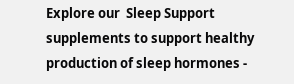Explore our  Sleep Support supplements to support healthy production of sleep hormones -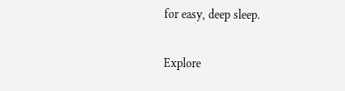for easy, deep sleep.

Explore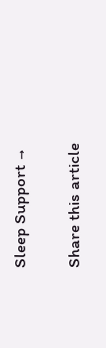Sleep Support →

Share this article